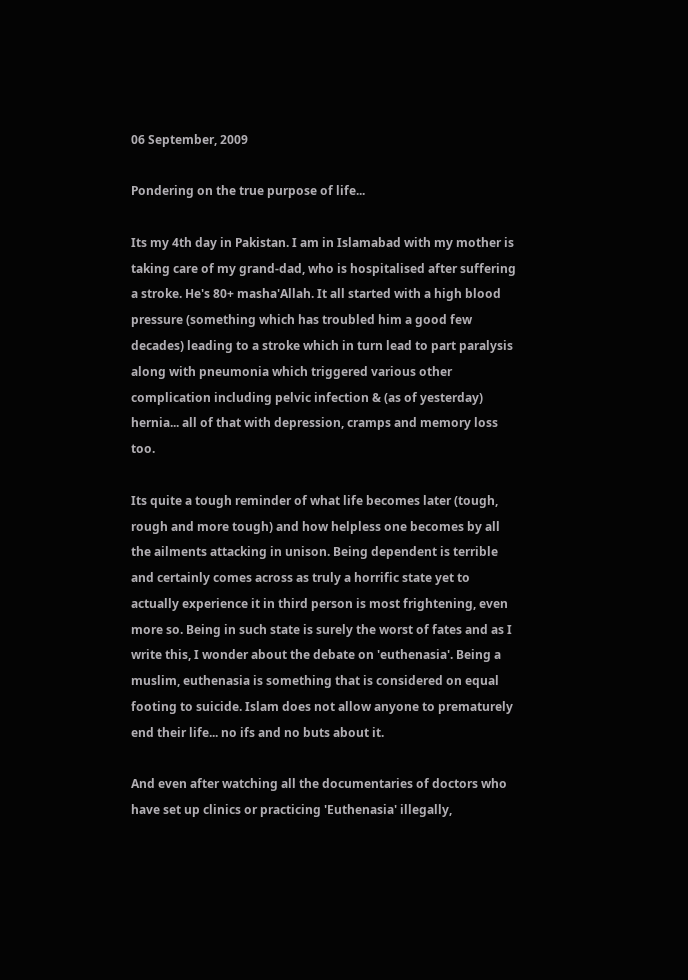06 September, 2009

Pondering on the true purpose of life...

Its my 4th day in Pakistan. I am in Islamabad with my mother is taking care of my grand-dad, who is hospitalised after suffering a stroke. He's 80+ masha'Allah. It all started with a high blood pressure (something which has troubled him a good few decades) leading to a stroke which in turn lead to part paralysis along with pneumonia which triggered various other complication including pelvic infection & (as of yesterday) hernia... all of that with depression, cramps and memory loss too.

Its quite a tough reminder of what life becomes later (tough, rough and more tough) and how helpless one becomes by all the ailments attacking in unison. Being dependent is terrible and certainly comes across as truly a horrific state yet to actually experience it in third person is most frightening, even more so. Being in such state is surely the worst of fates and as I write this, I wonder about the debate on 'euthenasia'. Being a muslim, euthenasia is something that is considered on equal footing to suicide. Islam does not allow anyone to prematurely end their life... no ifs and no buts about it.

And even after watching all the documentaries of doctors who have set up clinics or practicing 'Euthenasia' illegally,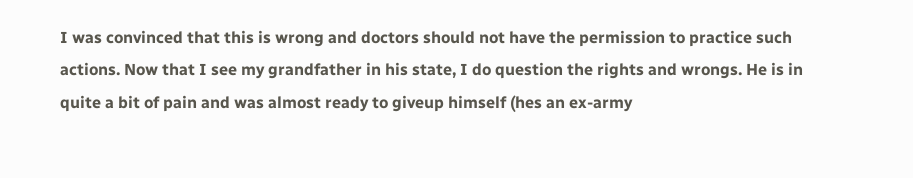I was convinced that this is wrong and doctors should not have the permission to practice such actions. Now that I see my grandfather in his state, I do question the rights and wrongs. He is in quite a bit of pain and was almost ready to giveup himself (hes an ex-army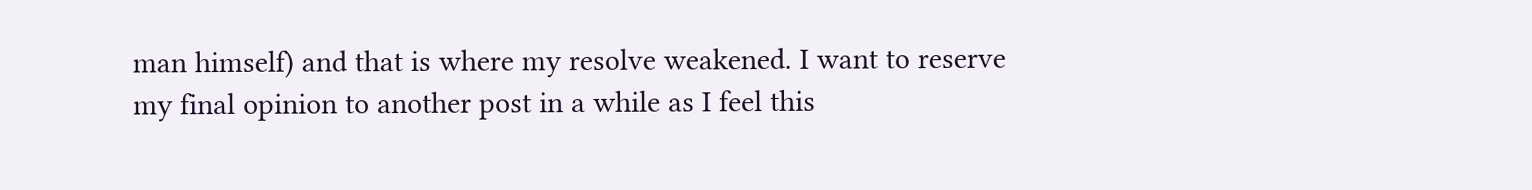man himself) and that is where my resolve weakened. I want to reserve my final opinion to another post in a while as I feel this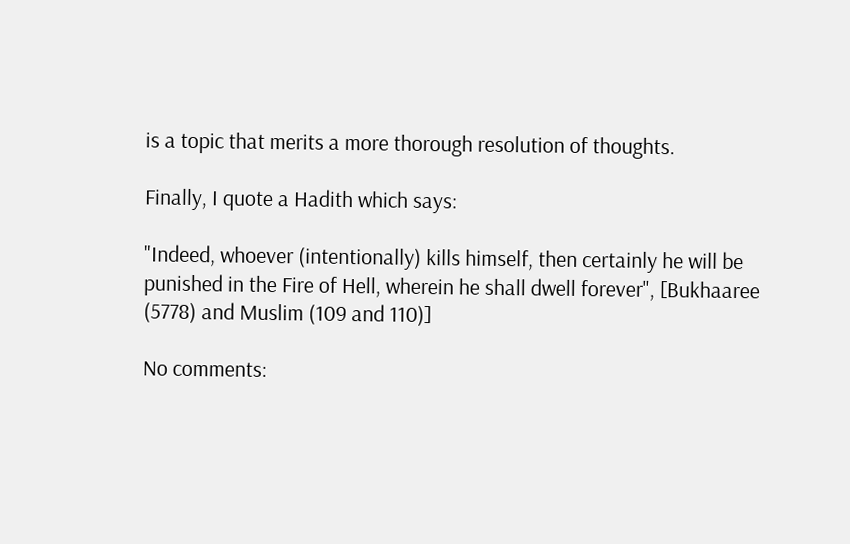is a topic that merits a more thorough resolution of thoughts.

Finally, I quote a Hadith which says:

"Indeed, whoever (intentionally) kills himself, then certainly he will be punished in the Fire of Hell, wherein he shall dwell forever", [Bukhaaree (5778) and Muslim (109 and 110)]

No comments: